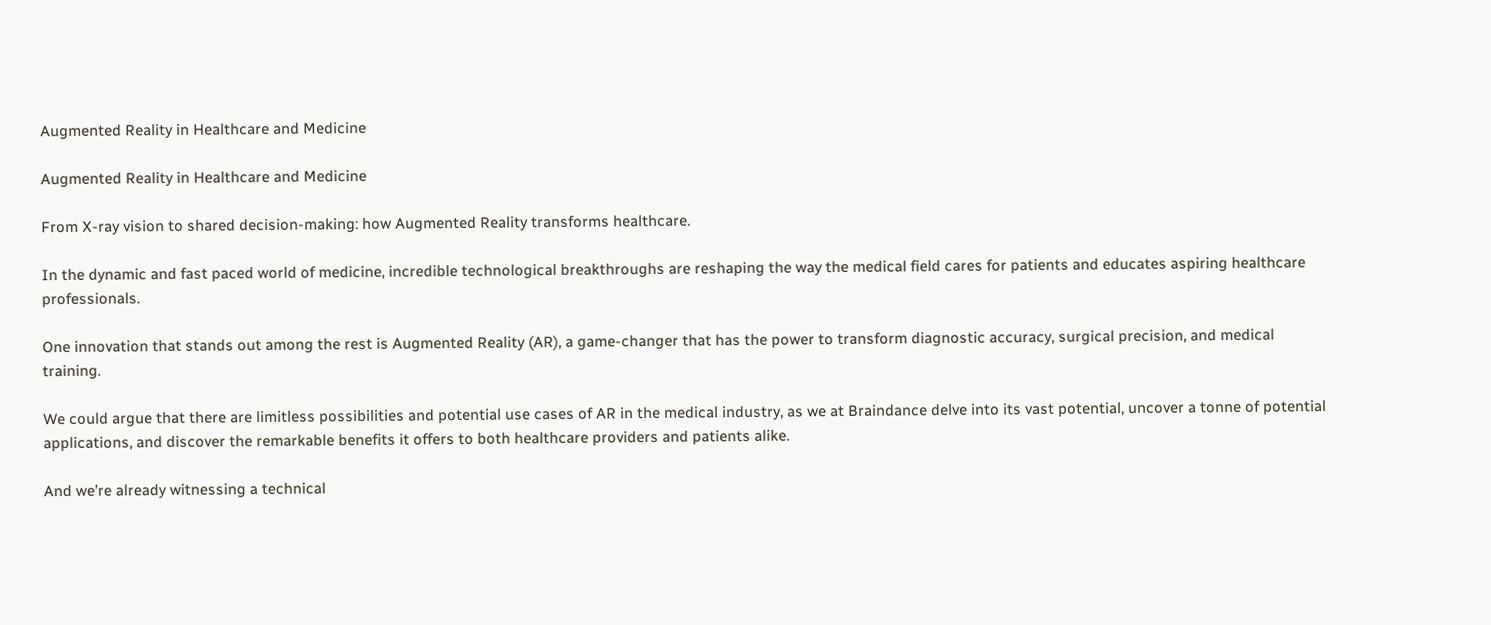Augmented Reality in Healthcare and Medicine

Augmented Reality in Healthcare and Medicine

From X-ray vision to shared decision-making: how Augmented Reality transforms healthcare.

In the dynamic and fast paced world of medicine, incredible technological breakthroughs are reshaping the way the medical field cares for patients and educates aspiring healthcare professionals.

One innovation that stands out among the rest is Augmented Reality (AR), a game-changer that has the power to transform diagnostic accuracy, surgical precision, and medical training.

We could argue that there are limitless possibilities and potential use cases of AR in the medical industry, as we at Braindance delve into its vast potential, uncover a tonne of potential applications, and discover the remarkable benefits it offers to both healthcare providers and patients alike.

And we’re already witnessing a technical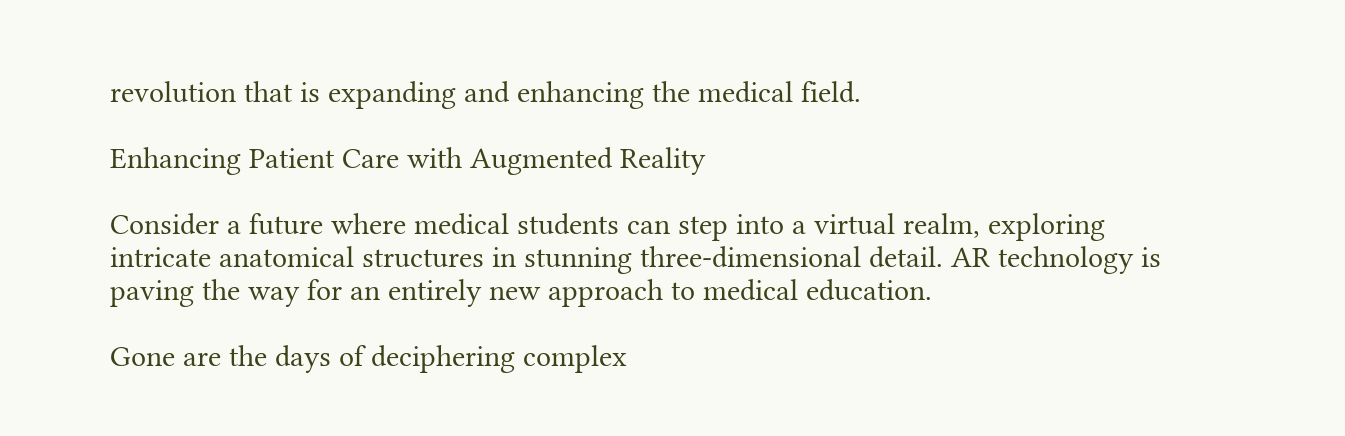revolution that is expanding and enhancing the medical field.

Enhancing Patient Care with Augmented Reality

Consider a future where medical students can step into a virtual realm, exploring intricate anatomical structures in stunning three-dimensional detail. AR technology is paving the way for an entirely new approach to medical education.

Gone are the days of deciphering complex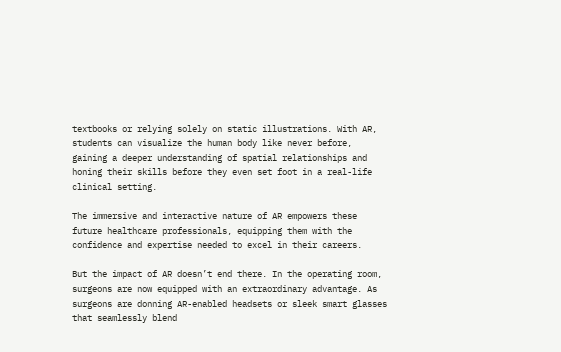textbooks or relying solely on static illustrations. With AR, students can visualize the human body like never before, gaining a deeper understanding of spatial relationships and honing their skills before they even set foot in a real-life clinical setting.

The immersive and interactive nature of AR empowers these future healthcare professionals, equipping them with the confidence and expertise needed to excel in their careers.

But the impact of AR doesn’t end there. In the operating room, surgeons are now equipped with an extraordinary advantage. As surgeons are donning AR-enabled headsets or sleek smart glasses that seamlessly blend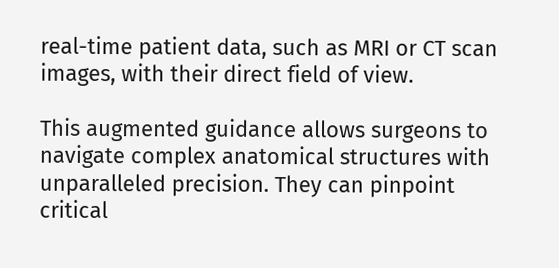real-time patient data, such as MRI or CT scan images, with their direct field of view.

This augmented guidance allows surgeons to navigate complex anatomical structures with unparalleled precision. They can pinpoint critical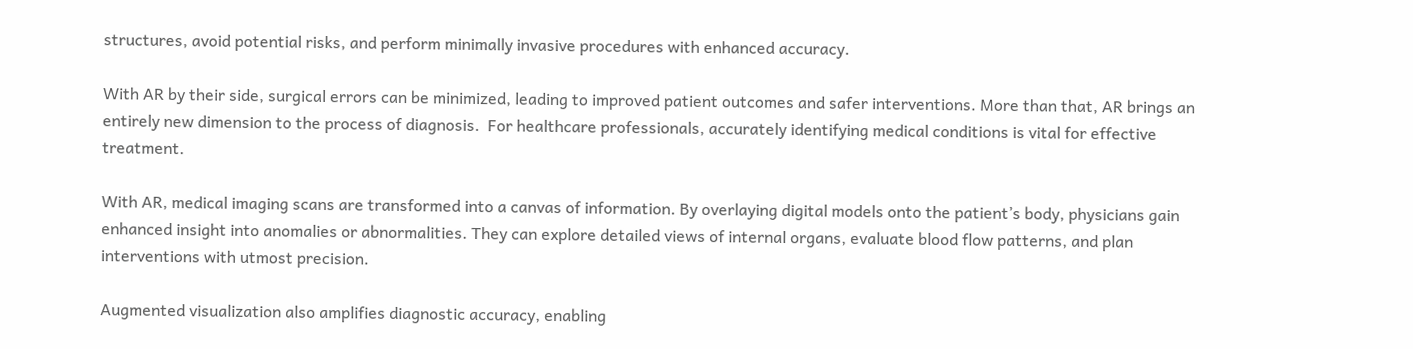structures, avoid potential risks, and perform minimally invasive procedures with enhanced accuracy.

With AR by their side, surgical errors can be minimized, leading to improved patient outcomes and safer interventions. More than that, AR brings an entirely new dimension to the process of diagnosis.  For healthcare professionals, accurately identifying medical conditions is vital for effective treatment.

With AR, medical imaging scans are transformed into a canvas of information. By overlaying digital models onto the patient’s body, physicians gain enhanced insight into anomalies or abnormalities. They can explore detailed views of internal organs, evaluate blood flow patterns, and plan interventions with utmost precision.

Augmented visualization also amplifies diagnostic accuracy, enabling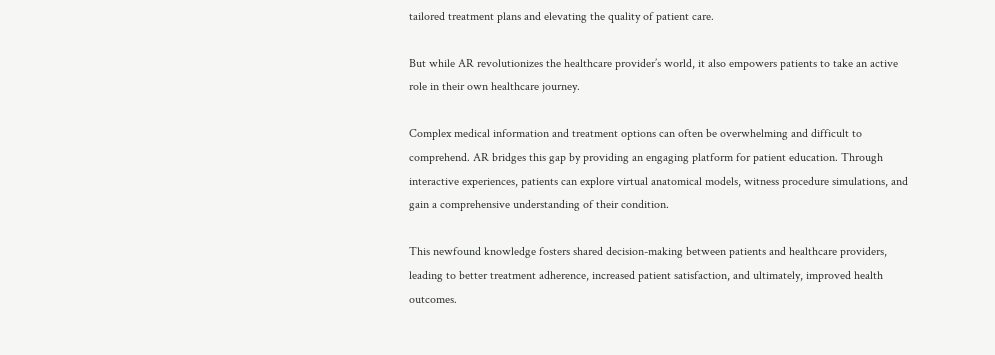tailored treatment plans and elevating the quality of patient care.

But while AR revolutionizes the healthcare provider’s world, it also empowers patients to take an active role in their own healthcare journey.

Complex medical information and treatment options can often be overwhelming and difficult to comprehend. AR bridges this gap by providing an engaging platform for patient education. Through interactive experiences, patients can explore virtual anatomical models, witness procedure simulations, and gain a comprehensive understanding of their condition.

This newfound knowledge fosters shared decision-making between patients and healthcare providers, leading to better treatment adherence, increased patient satisfaction, and ultimately, improved health outcomes.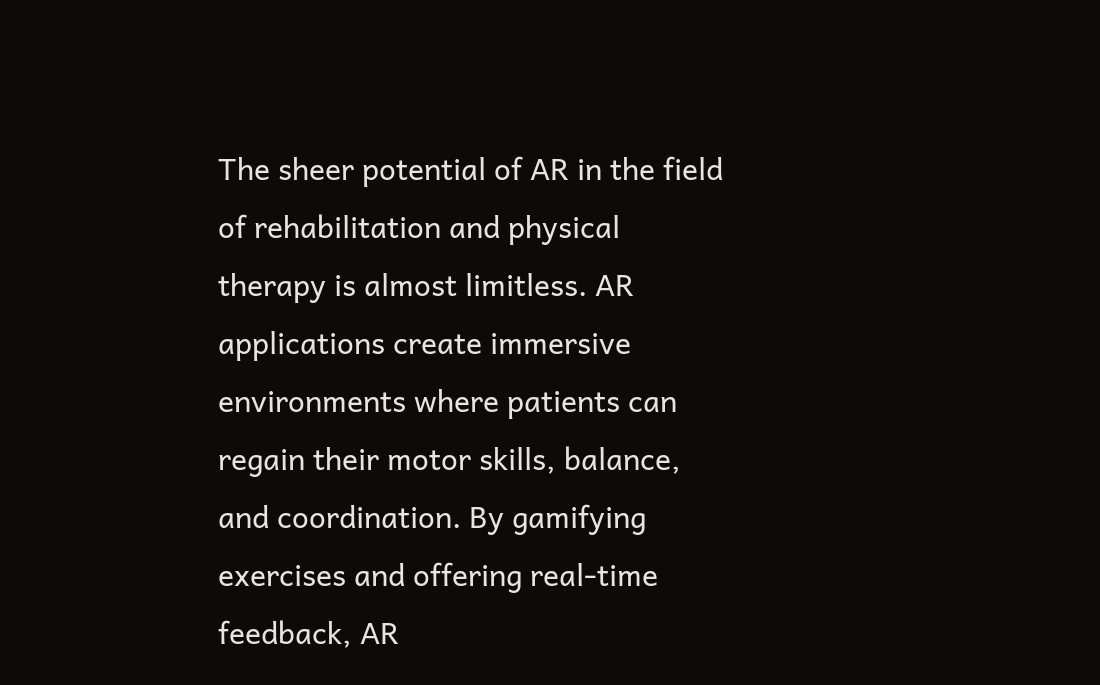The sheer potential of AR in the field of rehabilitation and physical therapy is almost limitless. AR applications create immersive environments where patients can regain their motor skills, balance, and coordination. By gamifying exercises and offering real-time feedback, AR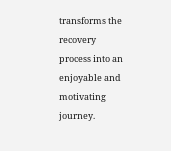transforms the recovery process into an enjoyable and motivating journey.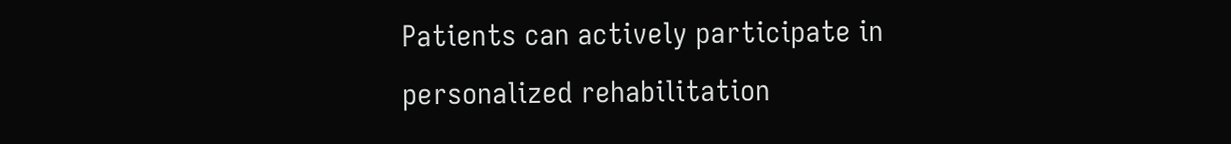Patients can actively participate in personalized rehabilitation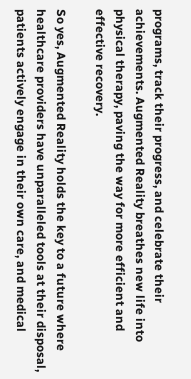programs, track their progress, and celebrate their achievements. Augmented Reality breathes new life into physical therapy, paving the way for more efficient and effective recovery.

So yes, Augmented Reality holds the key to a future where healthcare providers have unparalleled tools at their disposal, patients actively engage in their own care, and medical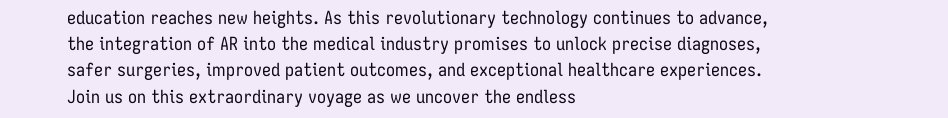education reaches new heights. As this revolutionary technology continues to advance, the integration of AR into the medical industry promises to unlock precise diagnoses, safer surgeries, improved patient outcomes, and exceptional healthcare experiences. Join us on this extraordinary voyage as we uncover the endless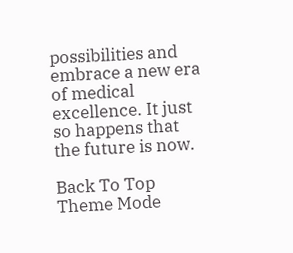possibilities and embrace a new era of medical excellence. It just so happens that the future is now.

Back To Top
Theme Mode